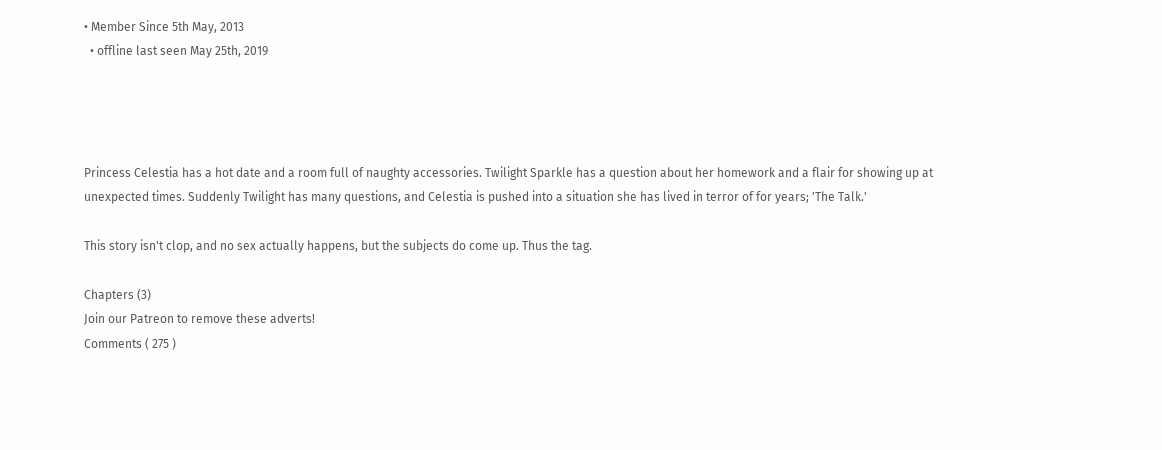• Member Since 5th May, 2013
  • offline last seen May 25th, 2019




Princess Celestia has a hot date and a room full of naughty accessories. Twilight Sparkle has a question about her homework and a flair for showing up at unexpected times. Suddenly Twilight has many questions, and Celestia is pushed into a situation she has lived in terror of for years; 'The Talk.'

This story isn't clop, and no sex actually happens, but the subjects do come up. Thus the tag.

Chapters (3)
Join our Patreon to remove these adverts!
Comments ( 275 )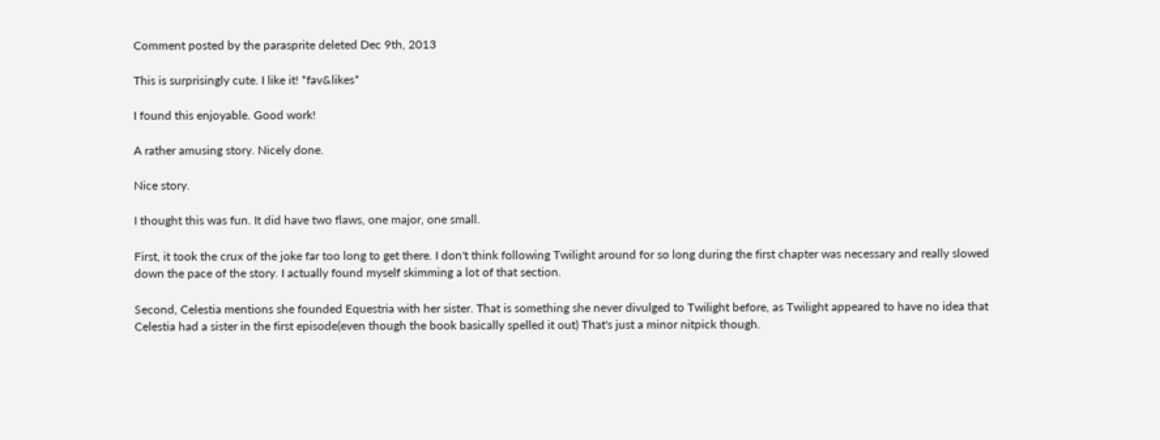Comment posted by the parasprite deleted Dec 9th, 2013

This is surprisingly cute. I like it! *fav&likes*

I found this enjoyable. Good work!

A rather amusing story. Nicely done.

Nice story.

I thought this was fun. It did have two flaws, one major, one small.

First, it took the crux of the joke far too long to get there. I don't think following Twilight around for so long during the first chapter was necessary and really slowed down the pace of the story. I actually found myself skimming a lot of that section.

Second, Celestia mentions she founded Equestria with her sister. That is something she never divulged to Twilight before, as Twilight appeared to have no idea that Celestia had a sister in the first episode(even though the book basically spelled it out) That's just a minor nitpick though.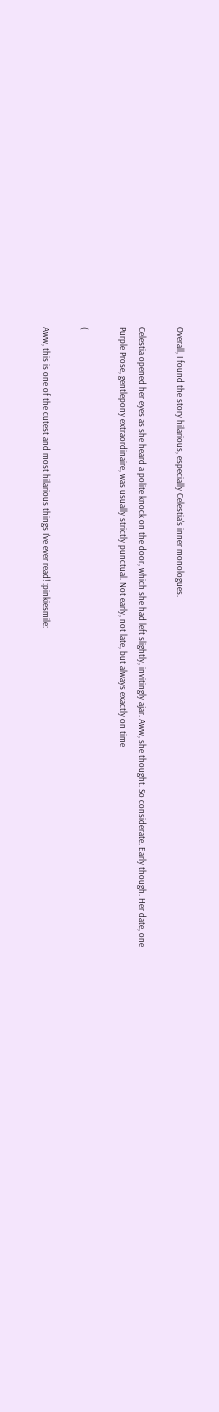Overall, I found the story hilarious, especially Celestia's inner monologues.

Celestia opened her eyes as she heard a polite knock on the door, which she had left slightly, invitingly ajar. Aww, she thought. So considerate. Early though. Her date, one Purple Prose, gentlepony extraordinaire, was usually strictly punctual. Not early, not late, but always exactly on time

(

Aww, this is one of the cutest and most hilarious things I've ever read! :pinkiesmile: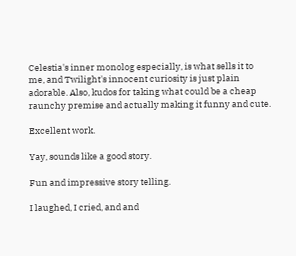Celestia's inner monolog especially, is what sells it to me, and Twilight's innocent curiosity is just plain adorable. Also, kudos for taking what could be a cheap raunchy premise and actually making it funny and cute.

Excellent work.

Yay, sounds like a good story.

Fun and impressive story telling.

I laughed, I cried, and and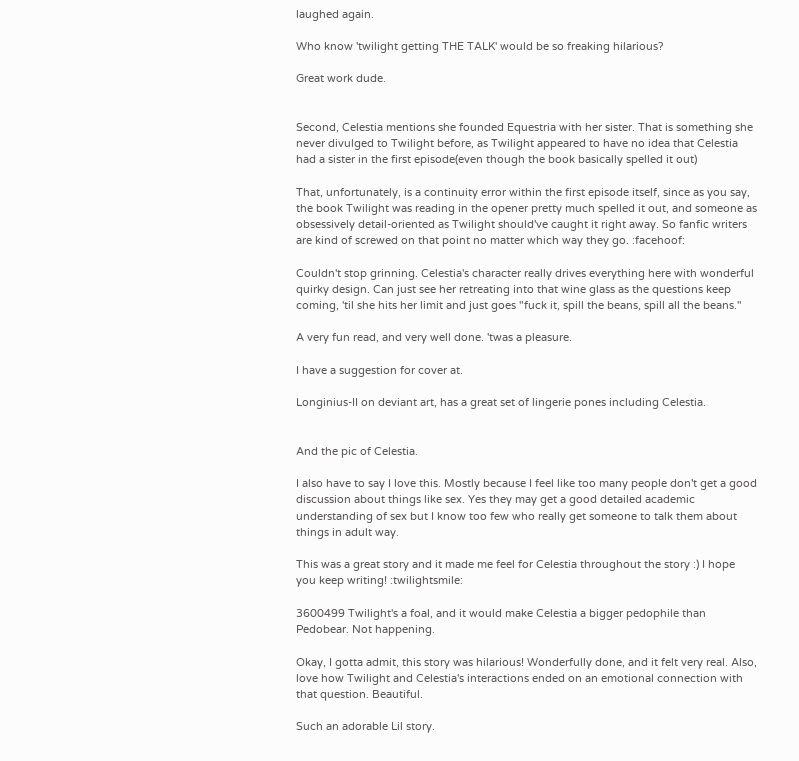laughed again.

Who know 'twilight getting THE TALK' would be so freaking hilarious?

Great work dude.


Second, Celestia mentions she founded Equestria with her sister. That is something she never divulged to Twilight before, as Twilight appeared to have no idea that Celestia had a sister in the first episode(even though the book basically spelled it out)

That, unfortunately, is a continuity error within the first episode itself, since as you say, the book Twilight was reading in the opener pretty much spelled it out, and someone as obsessively detail-oriented as Twilight should've caught it right away. So fanfic writers are kind of screwed on that point no matter which way they go. :facehoof:

Couldn't stop grinning. Celestia's character really drives everything here with wonderful quirky design. Can just see her retreating into that wine glass as the questions keep coming, 'til she hits her limit and just goes "fuck it, spill the beans, spill all the beans."

A very fun read, and very well done. 'twas a pleasure.

I have a suggestion for cover at.

Longinius-II on deviant art, has a great set of lingerie pones including Celestia.


And the pic of Celestia.

I also have to say I love this. Mostly because I feel like too many people don't get a good discussion about things like sex. Yes they may get a good detailed academic understanding of sex but I know too few who really get someone to talk them about things in adult way.

This was a great story and it made me feel for Celestia throughout the story :) I hope you keep writing! :twilightsmile:

3600499 Twilight's a foal, and it would make Celestia a bigger pedophile than Pedobear. Not happening.

Okay, I gotta admit, this story was hilarious! Wonderfully done, and it felt very real. Also, love how Twilight and Celestia's interactions ended on an emotional connection with that question. Beautiful.

Such an adorable Lil story.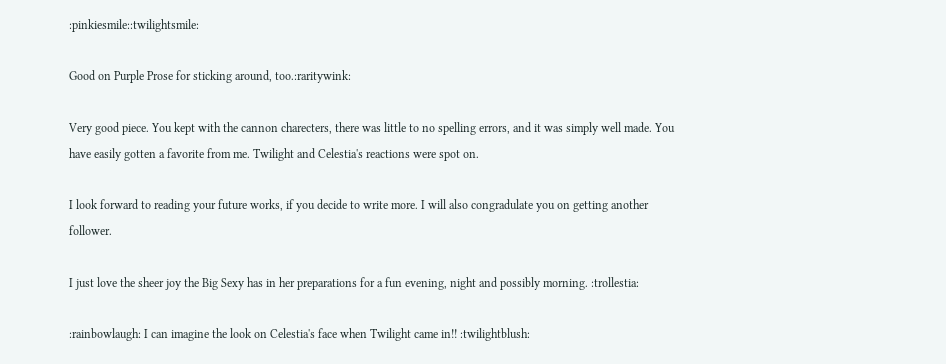:pinkiesmile::twilightsmile:

Good on Purple Prose for sticking around, too.:raritywink:

Very good piece. You kept with the cannon charecters, there was little to no spelling errors, and it was simply well made. You have easily gotten a favorite from me. Twilight and Celestia's reactions were spot on.

I look forward to reading your future works, if you decide to write more. I will also congradulate you on getting another follower.

I just love the sheer joy the Big Sexy has in her preparations for a fun evening, night and possibly morning. :trollestia:

:rainbowlaugh: I can imagine the look on Celestia's face when Twilight came in!! :twilightblush: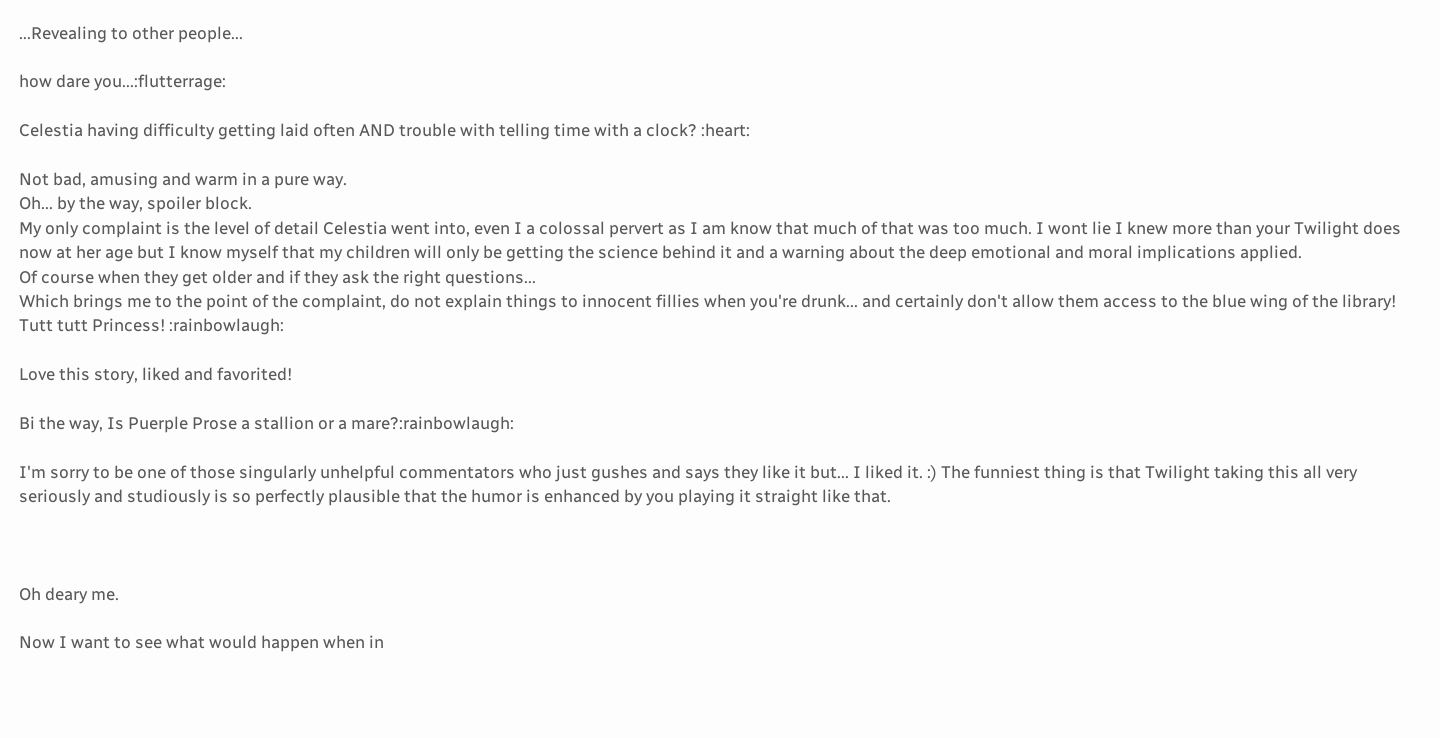...Revealing to other people...

how dare you...:flutterrage:

Celestia having difficulty getting laid often AND trouble with telling time with a clock? :heart:

Not bad, amusing and warm in a pure way.
Oh... by the way, spoiler block.
My only complaint is the level of detail Celestia went into, even I a colossal pervert as I am know that much of that was too much. I wont lie I knew more than your Twilight does now at her age but I know myself that my children will only be getting the science behind it and a warning about the deep emotional and moral implications applied.
Of course when they get older and if they ask the right questions...
Which brings me to the point of the complaint, do not explain things to innocent fillies when you're drunk... and certainly don't allow them access to the blue wing of the library!
Tutt tutt Princess! :rainbowlaugh:

Love this story, liked and favorited!

Bi the way, Is Puerple Prose a stallion or a mare?:rainbowlaugh:

I'm sorry to be one of those singularly unhelpful commentators who just gushes and says they like it but... I liked it. :) The funniest thing is that Twilight taking this all very seriously and studiously is so perfectly plausible that the humor is enhanced by you playing it straight like that.



Oh deary me.

Now I want to see what would happen when in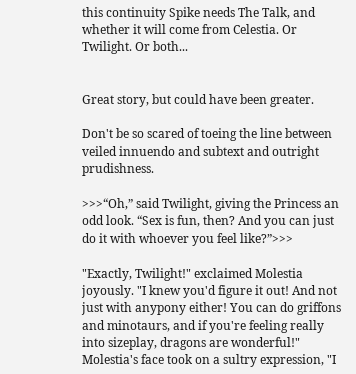this continuity Spike needs The Talk, and whether it will come from Celestia. Or Twilight. Or both...


Great story, but could have been greater.

Don't be so scared of toeing the line between veiled innuendo and subtext and outright prudishness.

>>>“Oh,” said Twilight, giving the Princess an odd look. “Sex is fun, then? And you can just do it with whoever you feel like?”>>>

"Exactly, Twilight!" exclaimed Molestia joyously. "I knew you'd figure it out! And not just with anypony either! You can do griffons and minotaurs, and if you're feeling really into sizeplay, dragons are wonderful!" Molestia's face took on a sultry expression, "I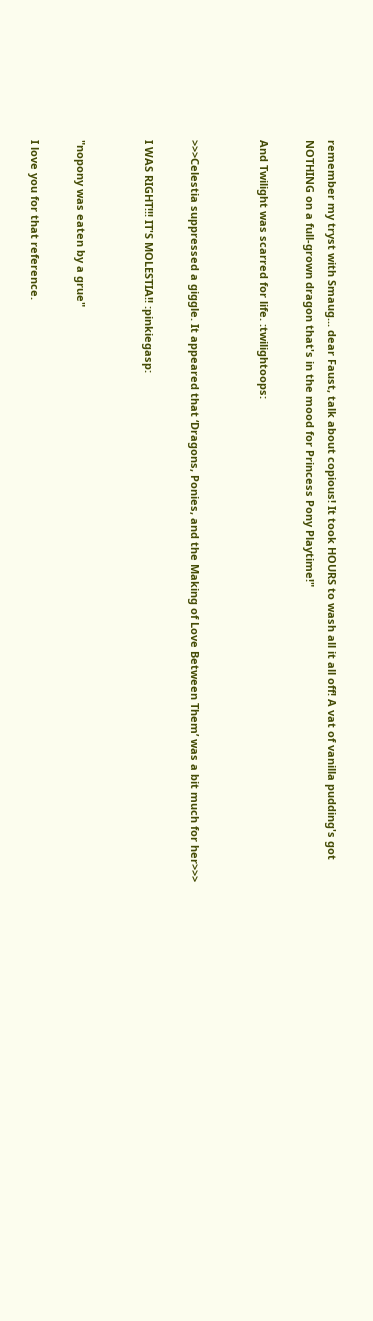remember my tryst with Smaug... dear Faust, talk about copious! It took HOURS to wash all it all off! A vat of vanilla pudding's got NOTHING on a full-grown dragon that's in the mood for Princess Pony Playtime!"

And Twilight was scarred for life. :twilightoops:


>>>Celestia suppressed a giggle. It appeared that ‘Dragons, Ponies, and the Making of Love Between Them’ was a bit much for her>>>

I WAS RIGHT!!! IT'S MOLESTIA!! :pinkiegasp:


"nopony was eaten by a grue"

I love you for that reference.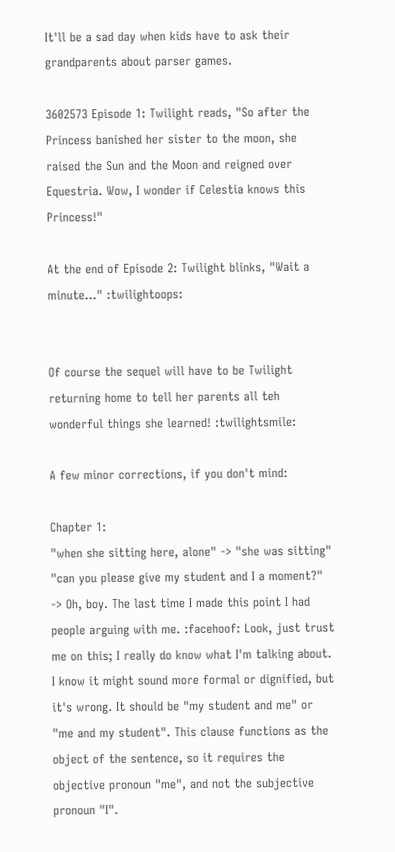It'll be a sad day when kids have to ask their grandparents about parser games.

3602573 Episode 1: Twilight reads, "So after the Princess banished her sister to the moon, she raised the Sun and the Moon and reigned over Equestria. Wow, I wonder if Celestia knows this Princess!"

At the end of Episode 2: Twilight blinks, "Wait a minute..." :twilightoops:


Of course the sequel will have to be Twilight returning home to tell her parents all teh wonderful things she learned! :twilightsmile:

A few minor corrections, if you don't mind:

Chapter 1:
"when she sitting here, alone" -> "she was sitting"
"can you please give my student and I a moment?" -> Oh, boy. The last time I made this point I had people arguing with me. :facehoof: Look, just trust me on this; I really do know what I'm talking about. I know it might sound more formal or dignified, but it's wrong. It should be "my student and me" or "me and my student". This clause functions as the object of the sentence, so it requires the objective pronoun "me", and not the subjective pronoun "I".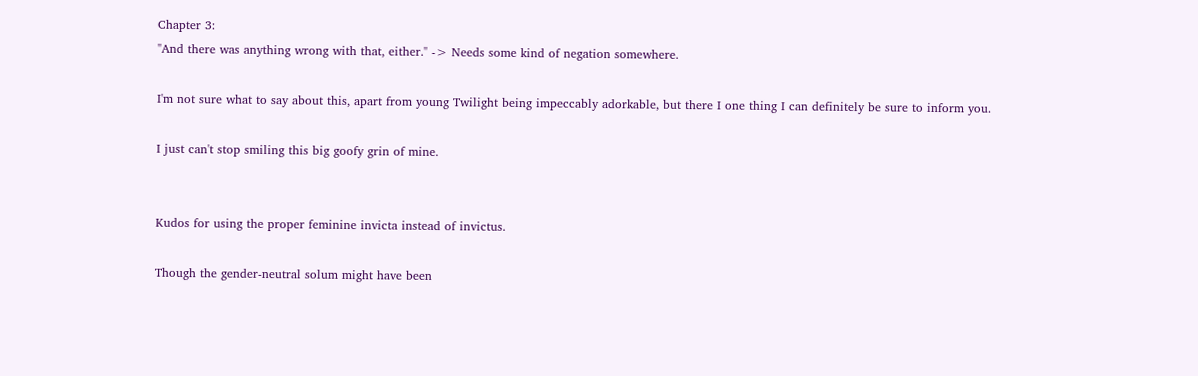Chapter 3:
"And there was anything wrong with that, either." -> Needs some kind of negation somewhere.

I'm not sure what to say about this, apart from young Twilight being impeccably adorkable, but there I one thing I can definitely be sure to inform you.

I just can't stop smiling this big goofy grin of mine.


Kudos for using the proper feminine invicta instead of invictus.

Though the gender-neutral solum might have been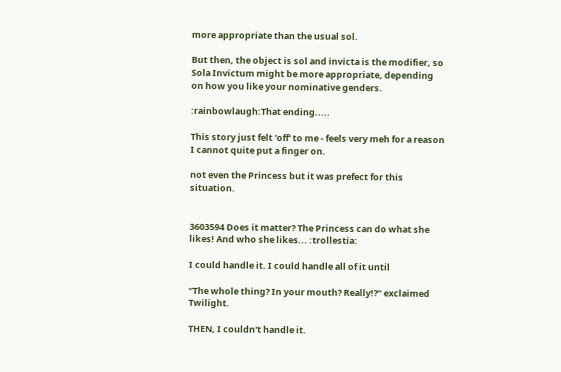more appropriate than the usual sol.

But then, the object is sol and invicta is the modifier, so Sola Invictum might be more appropriate, depending on how you like your nominative genders.

:rainbowlaugh:That ending.....

This story just felt 'off' to me - feels very meh for a reason I cannot quite put a finger on.

not even the Princess but it was prefect for this situation.


3603594 Does it matter? The Princess can do what she likes! And who she likes... :trollestia:

I could handle it. I could handle all of it until

“The whole thing? In your mouth? Really!?” exclaimed Twilight.

THEN, I couldn't handle it.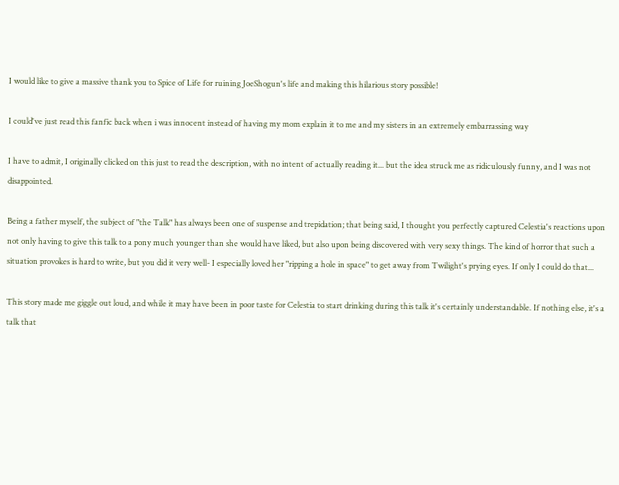I would like to give a massive thank you to Spice of Life for ruining JoeShogun's life and making this hilarious story possible!

I could've just read this fanfic back when i was innocent instead of having my mom explain it to me and my sisters in an extremely embarrassing way

I have to admit, I originally clicked on this just to read the description, with no intent of actually reading it... but the idea struck me as ridiculously funny, and I was not disappointed.

Being a father myself, the subject of "the Talk" has always been one of suspense and trepidation; that being said, I thought you perfectly captured Celestia's reactions upon not only having to give this talk to a pony much younger than she would have liked, but also upon being discovered with very sexy things. The kind of horror that such a situation provokes is hard to write, but you did it very well- I especially loved her "ripping a hole in space" to get away from Twilight's prying eyes. If only I could do that...

This story made me giggle out loud, and while it may have been in poor taste for Celestia to start drinking during this talk it's certainly understandable. If nothing else, it's a talk that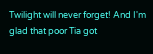Twilight will never forget! And I'm glad that poor Tia got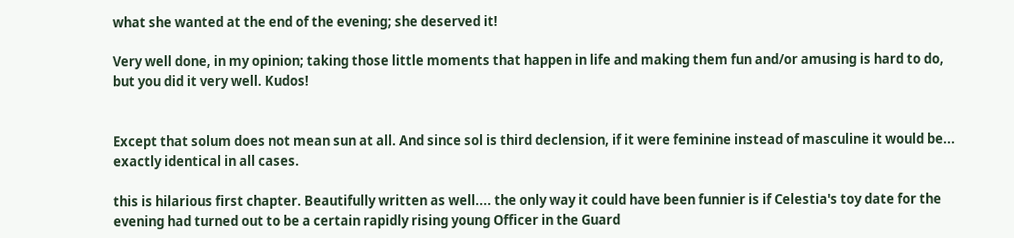what she wanted at the end of the evening; she deserved it!

Very well done, in my opinion; taking those little moments that happen in life and making them fun and/or amusing is hard to do, but you did it very well. Kudos!


Except that solum does not mean sun at all. And since sol is third declension, if it were feminine instead of masculine it would be... exactly identical in all cases.

this is hilarious first chapter. Beautifully written as well.... the only way it could have been funnier is if Celestia's toy date for the evening had turned out to be a certain rapidly rising young Officer in the Guard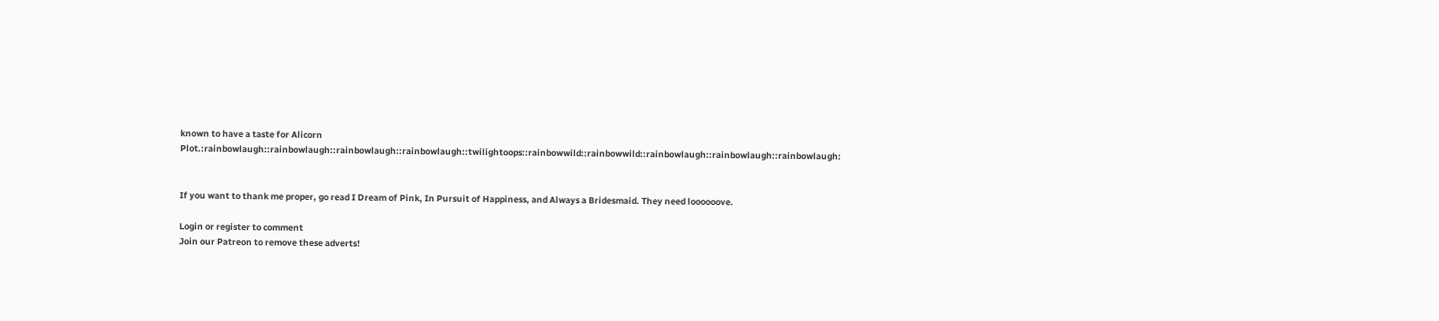known to have a taste for Alicorn Plot.:rainbowlaugh::rainbowlaugh::rainbowlaugh::rainbowlaugh::twilightoops::rainbowwild::rainbowwild::rainbowlaugh::rainbowlaugh::rainbowlaugh:


If you want to thank me proper, go read I Dream of Pink, In Pursuit of Happiness, and Always a Bridesmaid. They need loooooove.

Login or register to comment
Join our Patreon to remove these adverts!